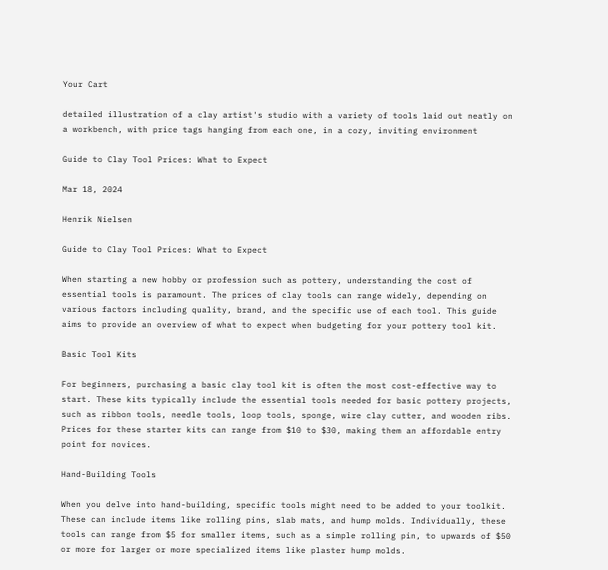Your Cart

detailed illustration of a clay artist's studio with a variety of tools laid out neatly on a workbench, with price tags hanging from each one, in a cozy, inviting environment

Guide to Clay Tool Prices: What to Expect

Mar 18, 2024

Henrik Nielsen

Guide to Clay Tool Prices: What to Expect

When starting a new hobby or profession such as pottery, understanding the cost of essential tools is paramount. The prices of clay tools can range widely, depending on various factors including quality, brand, and the specific use of each tool. This guide aims to provide an overview of what to expect when budgeting for your pottery tool kit.

Basic Tool Kits

For beginners, purchasing a basic clay tool kit is often the most cost-effective way to start. These kits typically include the essential tools needed for basic pottery projects, such as ribbon tools, needle tools, loop tools, sponge, wire clay cutter, and wooden ribs. Prices for these starter kits can range from $10 to $30, making them an affordable entry point for novices.

Hand-Building Tools

When you delve into hand-building, specific tools might need to be added to your toolkit. These can include items like rolling pins, slab mats, and hump molds. Individually, these tools can range from $5 for smaller items, such as a simple rolling pin, to upwards of $50 or more for larger or more specialized items like plaster hump molds.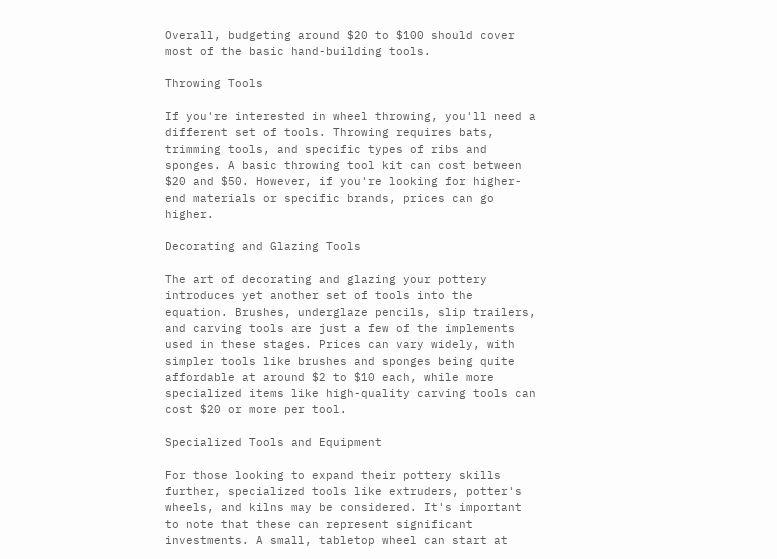Overall, budgeting around $20 to $100 should cover most of the basic hand-building tools.

Throwing Tools

If you're interested in wheel throwing, you'll need a different set of tools. Throwing requires bats, trimming tools, and specific types of ribs and sponges. A basic throwing tool kit can cost between $20 and $50. However, if you're looking for higher-end materials or specific brands, prices can go higher.

Decorating and Glazing Tools

The art of decorating and glazing your pottery introduces yet another set of tools into the equation. Brushes, underglaze pencils, slip trailers, and carving tools are just a few of the implements used in these stages. Prices can vary widely, with simpler tools like brushes and sponges being quite affordable at around $2 to $10 each, while more specialized items like high-quality carving tools can cost $20 or more per tool.

Specialized Tools and Equipment

For those looking to expand their pottery skills further, specialized tools like extruders, potter's wheels, and kilns may be considered. It's important to note that these can represent significant investments. A small, tabletop wheel can start at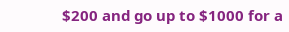$200 and go up to $1000 for a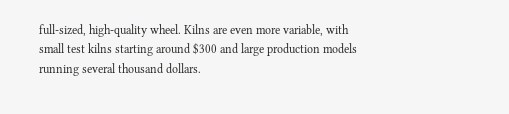full-sized, high-quality wheel. Kilns are even more variable, with small test kilns starting around $300 and large production models running several thousand dollars.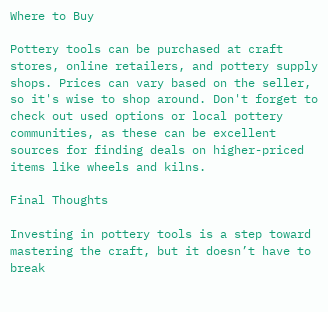Where to Buy

Pottery tools can be purchased at craft stores, online retailers, and pottery supply shops. Prices can vary based on the seller, so it's wise to shop around. Don't forget to check out used options or local pottery communities, as these can be excellent sources for finding deals on higher-priced items like wheels and kilns.

Final Thoughts

Investing in pottery tools is a step toward mastering the craft, but it doesn’t have to break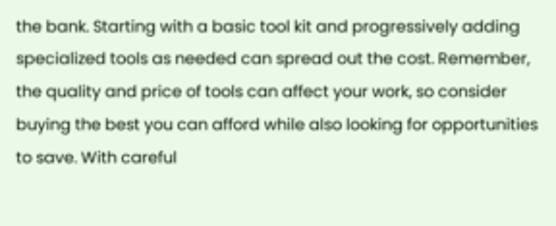the bank. Starting with a basic tool kit and progressively adding specialized tools as needed can spread out the cost. Remember, the quality and price of tools can affect your work, so consider buying the best you can afford while also looking for opportunities to save. With careful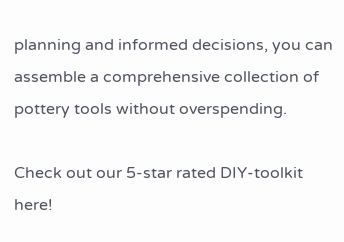planning and informed decisions, you can assemble a comprehensive collection of pottery tools without overspending.

Check out our 5-star rated DIY-toolkit here!